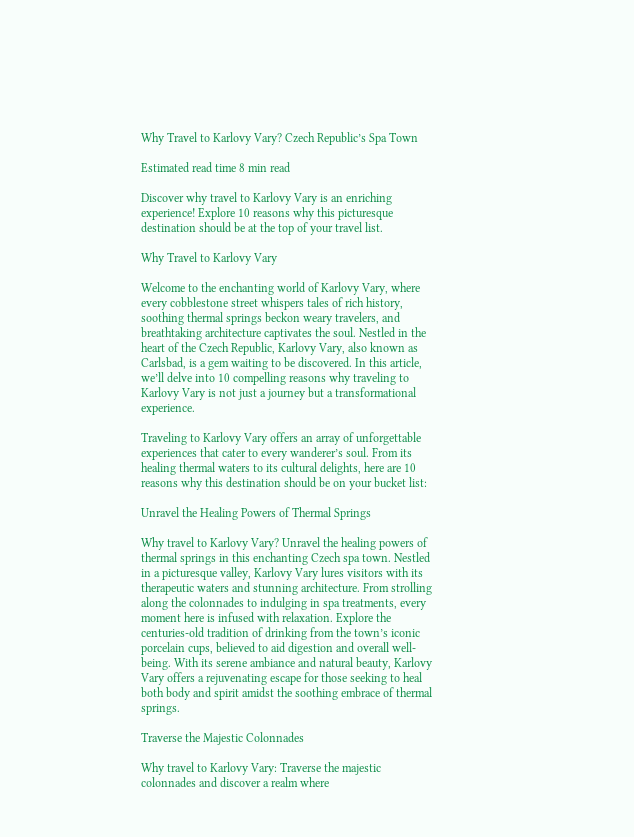Why Travel to Karlovy Vary? Czech Republic’s Spa Town

Estimated read time 8 min read

Discover why travel to Karlovy Vary is an enriching experience! Explore 10 reasons why this picturesque destination should be at the top of your travel list.

Why Travel to Karlovy Vary

Welcome to the enchanting world of Karlovy Vary, where every cobblestone street whispers tales of rich history, soothing thermal springs beckon weary travelers, and breathtaking architecture captivates the soul. Nestled in the heart of the Czech Republic, Karlovy Vary, also known as Carlsbad, is a gem waiting to be discovered. In this article, we’ll delve into 10 compelling reasons why traveling to Karlovy Vary is not just a journey but a transformational experience.

Traveling to Karlovy Vary offers an array of unforgettable experiences that cater to every wanderer’s soul. From its healing thermal waters to its cultural delights, here are 10 reasons why this destination should be on your bucket list:

Unravel the Healing Powers of Thermal Springs

Why travel to Karlovy Vary? Unravel the healing powers of thermal springs in this enchanting Czech spa town. Nestled in a picturesque valley, Karlovy Vary lures visitors with its therapeutic waters and stunning architecture. From strolling along the colonnades to indulging in spa treatments, every moment here is infused with relaxation. Explore the centuries-old tradition of drinking from the town’s iconic porcelain cups, believed to aid digestion and overall well-being. With its serene ambiance and natural beauty, Karlovy Vary offers a rejuvenating escape for those seeking to heal both body and spirit amidst the soothing embrace of thermal springs.

Traverse the Majestic Colonnades

Why travel to Karlovy Vary: Traverse the majestic colonnades and discover a realm where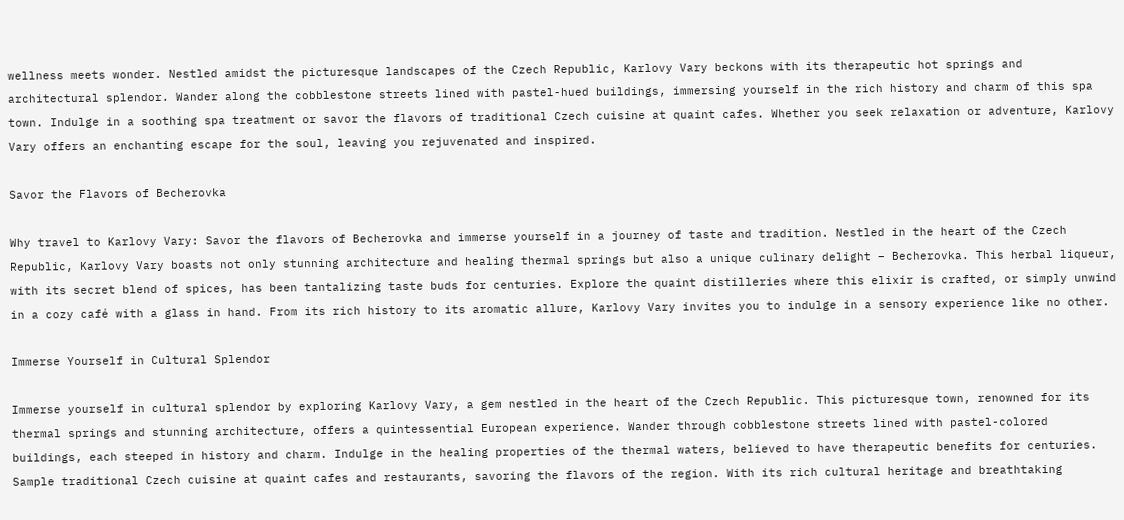wellness meets wonder. Nestled amidst the picturesque landscapes of the Czech Republic, Karlovy Vary beckons with its therapeutic hot springs and architectural splendor. Wander along the cobblestone streets lined with pastel-hued buildings, immersing yourself in the rich history and charm of this spa town. Indulge in a soothing spa treatment or savor the flavors of traditional Czech cuisine at quaint cafes. Whether you seek relaxation or adventure, Karlovy Vary offers an enchanting escape for the soul, leaving you rejuvenated and inspired.

Savor the Flavors of Becherovka

Why travel to Karlovy Vary: Savor the flavors of Becherovka and immerse yourself in a journey of taste and tradition. Nestled in the heart of the Czech Republic, Karlovy Vary boasts not only stunning architecture and healing thermal springs but also a unique culinary delight – Becherovka. This herbal liqueur, with its secret blend of spices, has been tantalizing taste buds for centuries. Explore the quaint distilleries where this elixir is crafted, or simply unwind in a cozy café with a glass in hand. From its rich history to its aromatic allure, Karlovy Vary invites you to indulge in a sensory experience like no other.

Immerse Yourself in Cultural Splendor

Immerse yourself in cultural splendor by exploring Karlovy Vary, a gem nestled in the heart of the Czech Republic. This picturesque town, renowned for its thermal springs and stunning architecture, offers a quintessential European experience. Wander through cobblestone streets lined with pastel-colored buildings, each steeped in history and charm. Indulge in the healing properties of the thermal waters, believed to have therapeutic benefits for centuries. Sample traditional Czech cuisine at quaint cafes and restaurants, savoring the flavors of the region. With its rich cultural heritage and breathtaking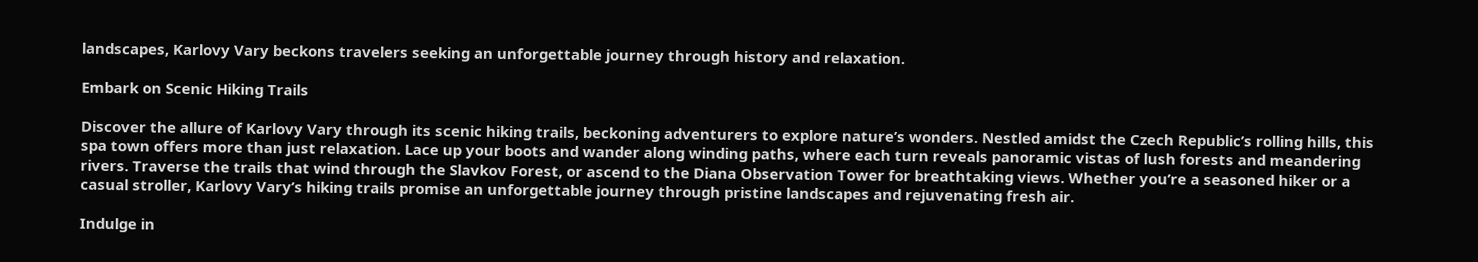landscapes, Karlovy Vary beckons travelers seeking an unforgettable journey through history and relaxation.

Embark on Scenic Hiking Trails

Discover the allure of Karlovy Vary through its scenic hiking trails, beckoning adventurers to explore nature’s wonders. Nestled amidst the Czech Republic’s rolling hills, this spa town offers more than just relaxation. Lace up your boots and wander along winding paths, where each turn reveals panoramic vistas of lush forests and meandering rivers. Traverse the trails that wind through the Slavkov Forest, or ascend to the Diana Observation Tower for breathtaking views. Whether you’re a seasoned hiker or a casual stroller, Karlovy Vary’s hiking trails promise an unforgettable journey through pristine landscapes and rejuvenating fresh air.

Indulge in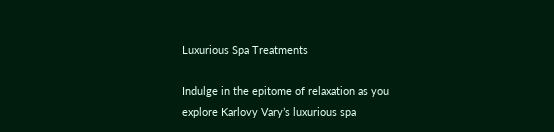Luxurious Spa Treatments

Indulge in the epitome of relaxation as you explore Karlovy Vary’s luxurious spa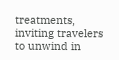treatments, inviting travelers to unwind in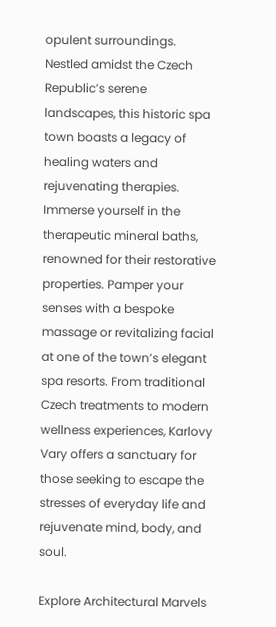opulent surroundings. Nestled amidst the Czech Republic’s serene landscapes, this historic spa town boasts a legacy of healing waters and rejuvenating therapies. Immerse yourself in the therapeutic mineral baths, renowned for their restorative properties. Pamper your senses with a bespoke massage or revitalizing facial at one of the town’s elegant spa resorts. From traditional Czech treatments to modern wellness experiences, Karlovy Vary offers a sanctuary for those seeking to escape the stresses of everyday life and rejuvenate mind, body, and soul.

Explore Architectural Marvels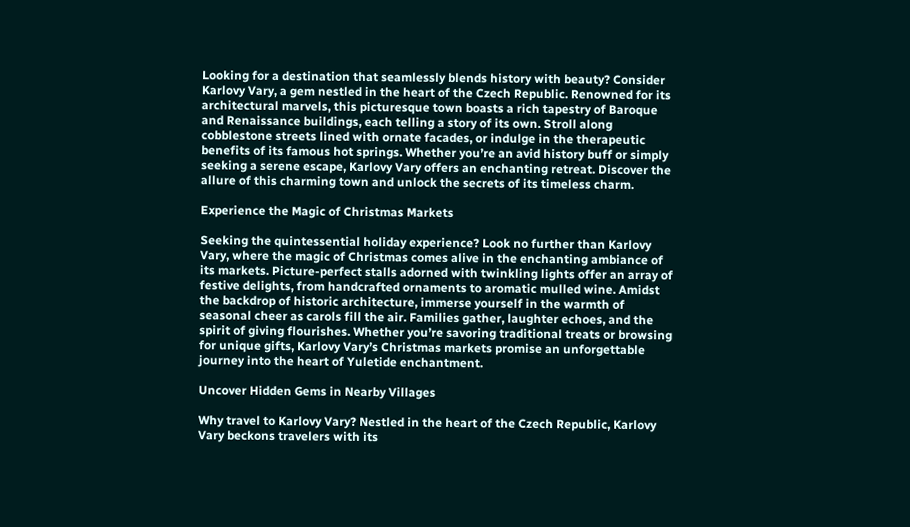Looking for a destination that seamlessly blends history with beauty? Consider Karlovy Vary, a gem nestled in the heart of the Czech Republic. Renowned for its architectural marvels, this picturesque town boasts a rich tapestry of Baroque and Renaissance buildings, each telling a story of its own. Stroll along cobblestone streets lined with ornate facades, or indulge in the therapeutic benefits of its famous hot springs. Whether you’re an avid history buff or simply seeking a serene escape, Karlovy Vary offers an enchanting retreat. Discover the allure of this charming town and unlock the secrets of its timeless charm.

Experience the Magic of Christmas Markets

Seeking the quintessential holiday experience? Look no further than Karlovy Vary, where the magic of Christmas comes alive in the enchanting ambiance of its markets. Picture-perfect stalls adorned with twinkling lights offer an array of festive delights, from handcrafted ornaments to aromatic mulled wine. Amidst the backdrop of historic architecture, immerse yourself in the warmth of seasonal cheer as carols fill the air. Families gather, laughter echoes, and the spirit of giving flourishes. Whether you’re savoring traditional treats or browsing for unique gifts, Karlovy Vary’s Christmas markets promise an unforgettable journey into the heart of Yuletide enchantment.

Uncover Hidden Gems in Nearby Villages

Why travel to Karlovy Vary? Nestled in the heart of the Czech Republic, Karlovy Vary beckons travelers with its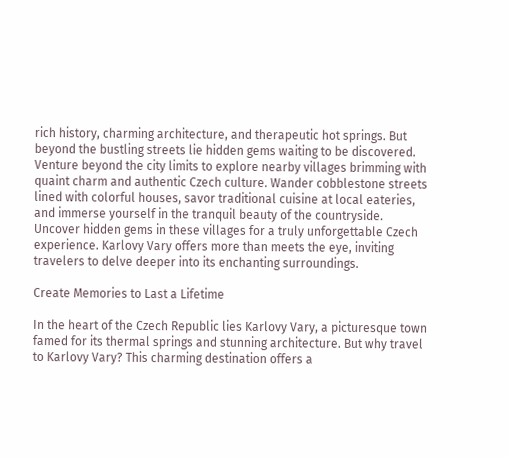rich history, charming architecture, and therapeutic hot springs. But beyond the bustling streets lie hidden gems waiting to be discovered. Venture beyond the city limits to explore nearby villages brimming with quaint charm and authentic Czech culture. Wander cobblestone streets lined with colorful houses, savor traditional cuisine at local eateries, and immerse yourself in the tranquil beauty of the countryside. Uncover hidden gems in these villages for a truly unforgettable Czech experience. Karlovy Vary offers more than meets the eye, inviting travelers to delve deeper into its enchanting surroundings.

Create Memories to Last a Lifetime

In the heart of the Czech Republic lies Karlovy Vary, a picturesque town famed for its thermal springs and stunning architecture. But why travel to Karlovy Vary? This charming destination offers a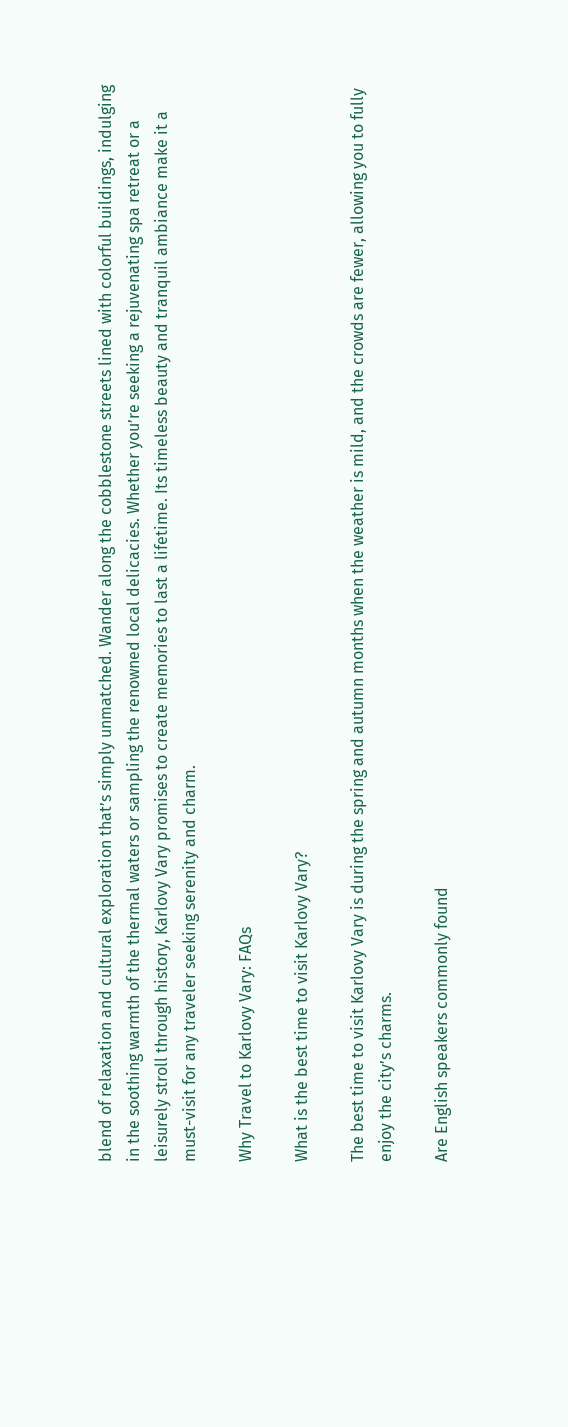blend of relaxation and cultural exploration that’s simply unmatched. Wander along the cobblestone streets lined with colorful buildings, indulging in the soothing warmth of the thermal waters or sampling the renowned local delicacies. Whether you’re seeking a rejuvenating spa retreat or a leisurely stroll through history, Karlovy Vary promises to create memories to last a lifetime. Its timeless beauty and tranquil ambiance make it a must-visit for any traveler seeking serenity and charm.

Why Travel to Karlovy Vary: FAQs

What is the best time to visit Karlovy Vary?

The best time to visit Karlovy Vary is during the spring and autumn months when the weather is mild, and the crowds are fewer, allowing you to fully enjoy the city’s charms.

Are English speakers commonly found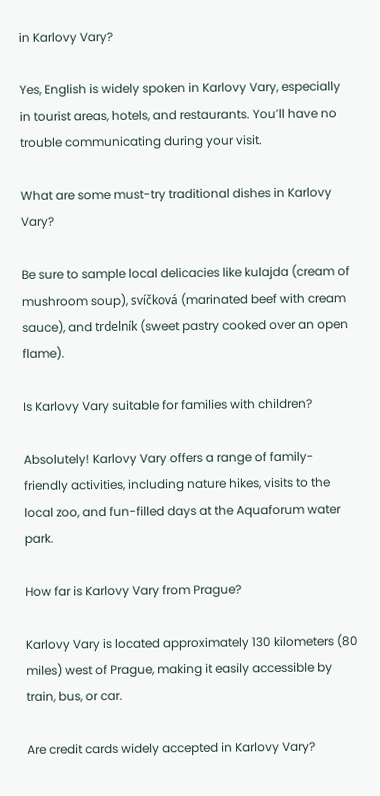in Karlovy Vary?

Yes, English is widely spoken in Karlovy Vary, especially in tourist areas, hotels, and restaurants. You’ll have no trouble communicating during your visit.

What are some must-try traditional dishes in Karlovy Vary?

Be sure to sample local delicacies like kulajda (cream of mushroom soup), svíčková (marinated beef with cream sauce), and trdelník (sweet pastry cooked over an open flame).

Is Karlovy Vary suitable for families with children?

Absolutely! Karlovy Vary offers a range of family-friendly activities, including nature hikes, visits to the local zoo, and fun-filled days at the Aquaforum water park.

How far is Karlovy Vary from Prague?

Karlovy Vary is located approximately 130 kilometers (80 miles) west of Prague, making it easily accessible by train, bus, or car.

Are credit cards widely accepted in Karlovy Vary?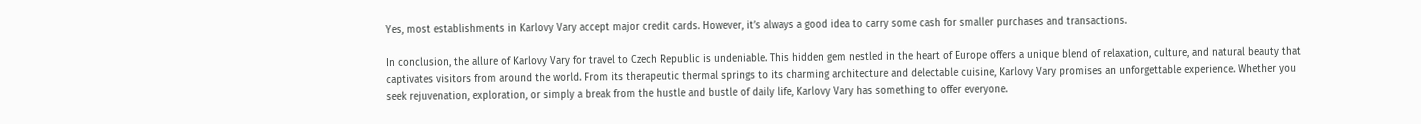Yes, most establishments in Karlovy Vary accept major credit cards. However, it’s always a good idea to carry some cash for smaller purchases and transactions.

In conclusion, the allure of Karlovy Vary for travel to Czech Republic is undeniable. This hidden gem nestled in the heart of Europe offers a unique blend of relaxation, culture, and natural beauty that captivates visitors from around the world. From its therapeutic thermal springs to its charming architecture and delectable cuisine, Karlovy Vary promises an unforgettable experience. Whether you seek rejuvenation, exploration, or simply a break from the hustle and bustle of daily life, Karlovy Vary has something to offer everyone.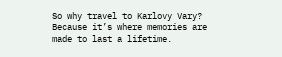So why travel to Karlovy Vary? Because it’s where memories are made to last a lifetime.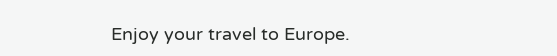Enjoy your travel to Europe.